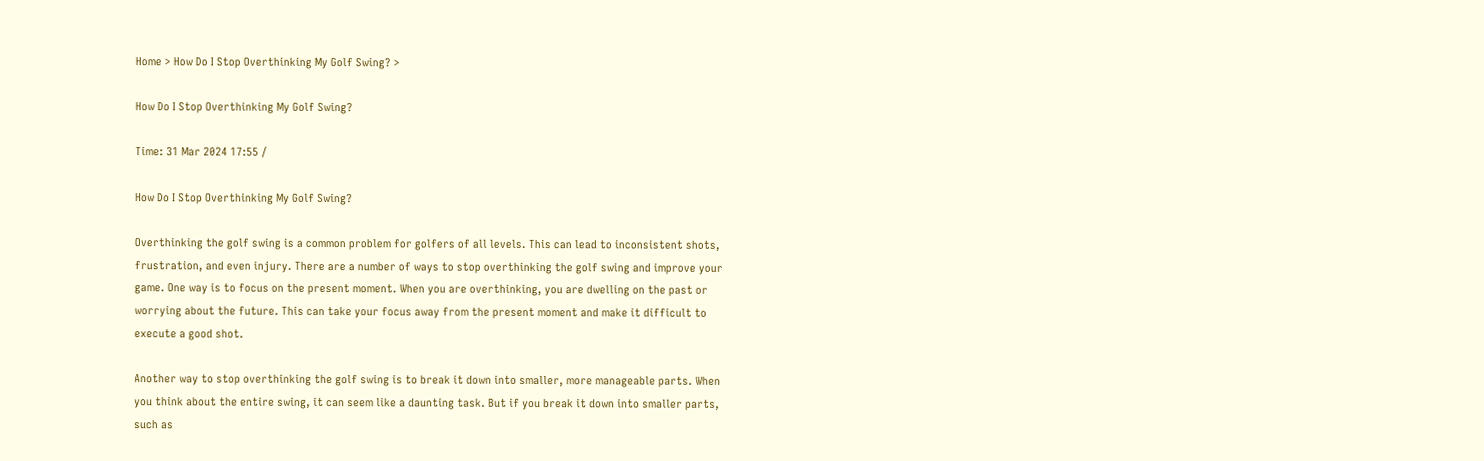Home > How Do I Stop Overthinking My Golf Swing? >

How Do I Stop Overthinking My Golf Swing?

Time: 31 Mar 2024 17:55 /

How Do I Stop Overthinking My Golf Swing?

Overthinking the golf swing is a common problem for golfers of all levels. This can lead to inconsistent shots, frustration, and even injury. There are a number of ways to stop overthinking the golf swing and improve your game. One way is to focus on the present moment. When you are overthinking, you are dwelling on the past or worrying about the future. This can take your focus away from the present moment and make it difficult to execute a good shot.

Another way to stop overthinking the golf swing is to break it down into smaller, more manageable parts. When you think about the entire swing, it can seem like a daunting task. But if you break it down into smaller parts, such as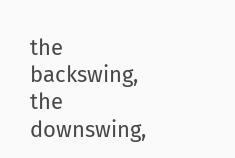the backswing, the downswing,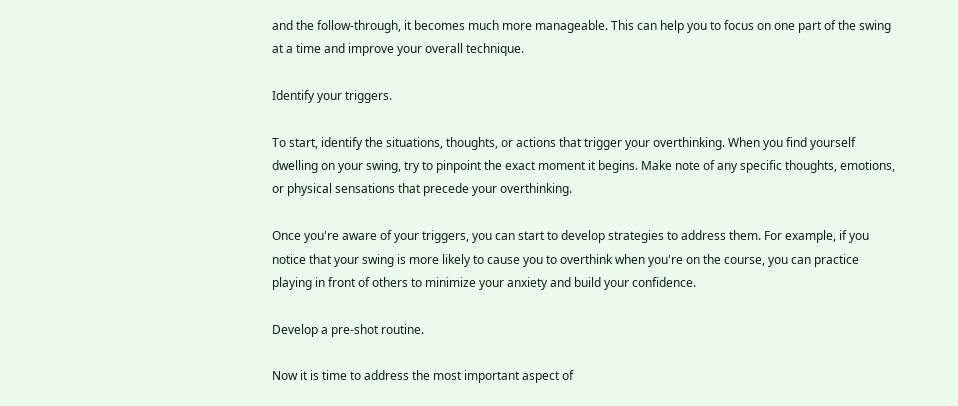and the follow-through, it becomes much more manageable. This can help you to focus on one part of the swing at a time and improve your overall technique.

Identify your triggers.

To start, identify the situations, thoughts, or actions that trigger your overthinking. When you find yourself dwelling on your swing, try to pinpoint the exact moment it begins. Make note of any specific thoughts, emotions, or physical sensations that precede your overthinking.

Once you're aware of your triggers, you can start to develop strategies to address them. For example, if you notice that your swing is more likely to cause you to overthink when you're on the course, you can practice playing in front of others to minimize your anxiety and build your confidence.

Develop a pre-shot routine.

Now it is time to address the most important aspect of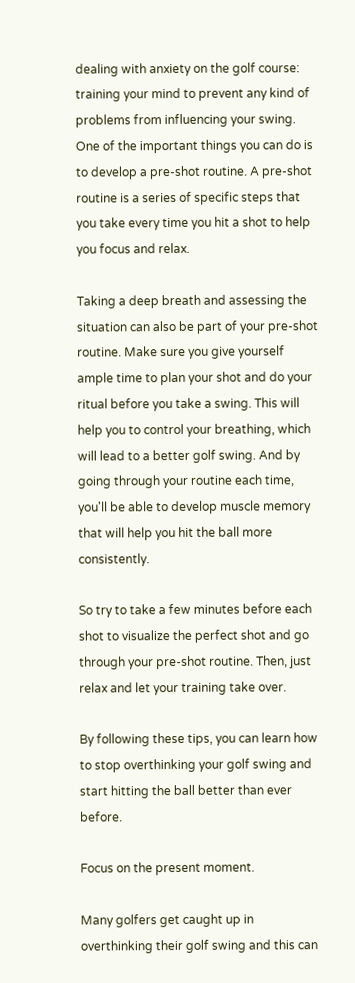dealing with anxiety on the golf course: training your mind to prevent any kind of problems from influencing your swing. One of the important things you can do is to develop a pre-shot routine. A pre-shot routine is a series of specific steps that you take every time you hit a shot to help you focus and relax.

Taking a deep breath and assessing the situation can also be part of your pre-shot routine. Make sure you give yourself ample time to plan your shot and do your ritual before you take a swing. This will help you to control your breathing, which will lead to a better golf swing. And by going through your routine each time, you'll be able to develop muscle memory that will help you hit the ball more consistently.

So try to take a few minutes before each shot to visualize the perfect shot and go through your pre-shot routine. Then, just relax and let your training take over.

By following these tips, you can learn how to stop overthinking your golf swing and start hitting the ball better than ever before.

Focus on the present moment.

Many golfers get caught up in overthinking their golf swing and this can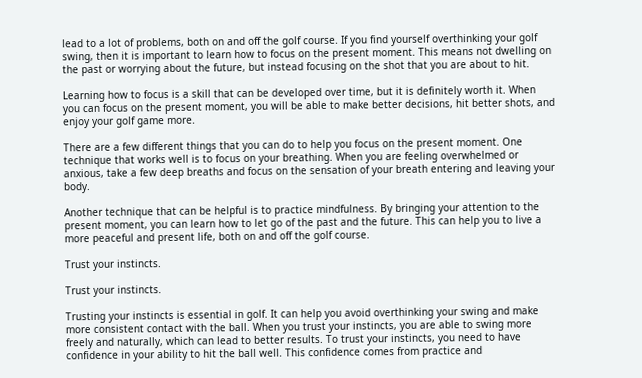lead to a lot of problems, both on and off the golf course. If you find yourself overthinking your golf swing, then it is important to learn how to focus on the present moment. This means not dwelling on the past or worrying about the future, but instead focusing on the shot that you are about to hit.

Learning how to focus is a skill that can be developed over time, but it is definitely worth it. When you can focus on the present moment, you will be able to make better decisions, hit better shots, and enjoy your golf game more.

There are a few different things that you can do to help you focus on the present moment. One technique that works well is to focus on your breathing. When you are feeling overwhelmed or anxious, take a few deep breaths and focus on the sensation of your breath entering and leaving your body.

Another technique that can be helpful is to practice mindfulness. By bringing your attention to the present moment, you can learn how to let go of the past and the future. This can help you to live a more peaceful and present life, both on and off the golf course.

Trust your instincts.

Trust your instincts.

Trusting your instincts is essential in golf. It can help you avoid overthinking your swing and make more consistent contact with the ball. When you trust your instincts, you are able to swing more freely and naturally, which can lead to better results. To trust your instincts, you need to have confidence in your ability to hit the ball well. This confidence comes from practice and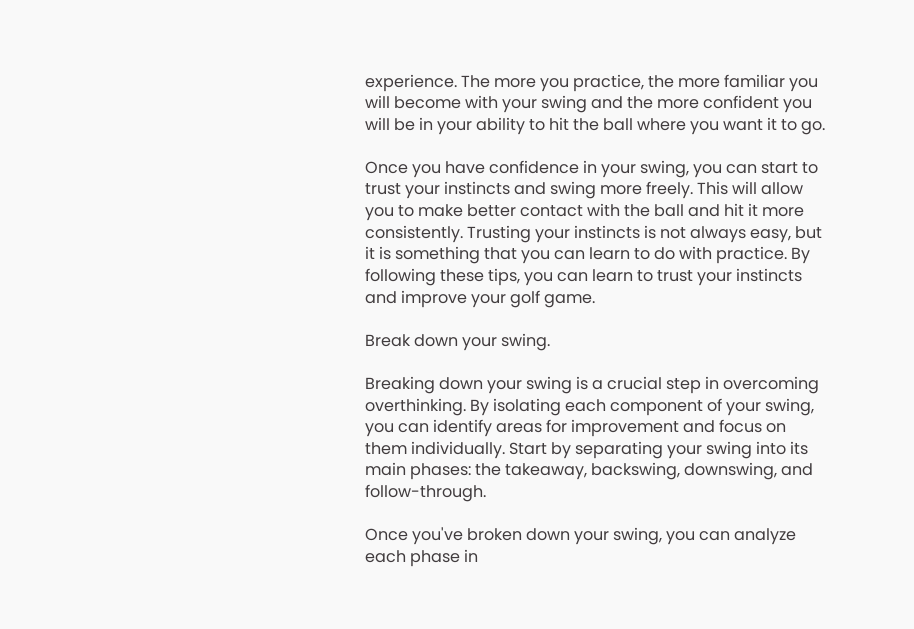experience. The more you practice, the more familiar you will become with your swing and the more confident you will be in your ability to hit the ball where you want it to go.

Once you have confidence in your swing, you can start to trust your instincts and swing more freely. This will allow you to make better contact with the ball and hit it more consistently. Trusting your instincts is not always easy, but it is something that you can learn to do with practice. By following these tips, you can learn to trust your instincts and improve your golf game.

Break down your swing.

Breaking down your swing is a crucial step in overcoming overthinking. By isolating each component of your swing, you can identify areas for improvement and focus on them individually. Start by separating your swing into its main phases: the takeaway, backswing, downswing, and follow-through.

Once you've broken down your swing, you can analyze each phase in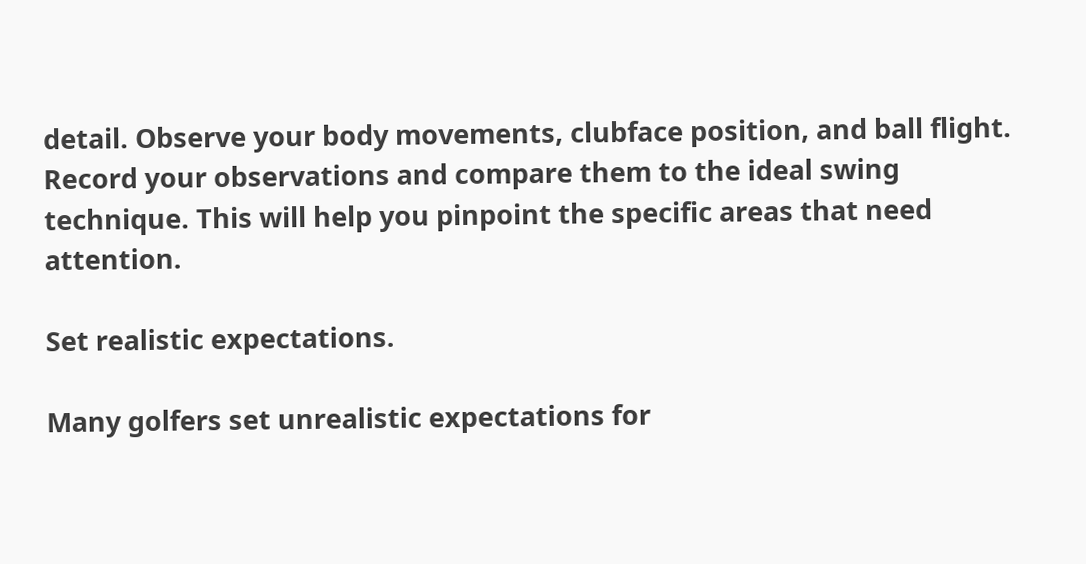detail. Observe your body movements, clubface position, and ball flight. Record your observations and compare them to the ideal swing technique. This will help you pinpoint the specific areas that need attention.

Set realistic expectations.

Many golfers set unrealistic expectations for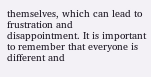themselves, which can lead to frustration and disappointment. It is important to remember that everyone is different and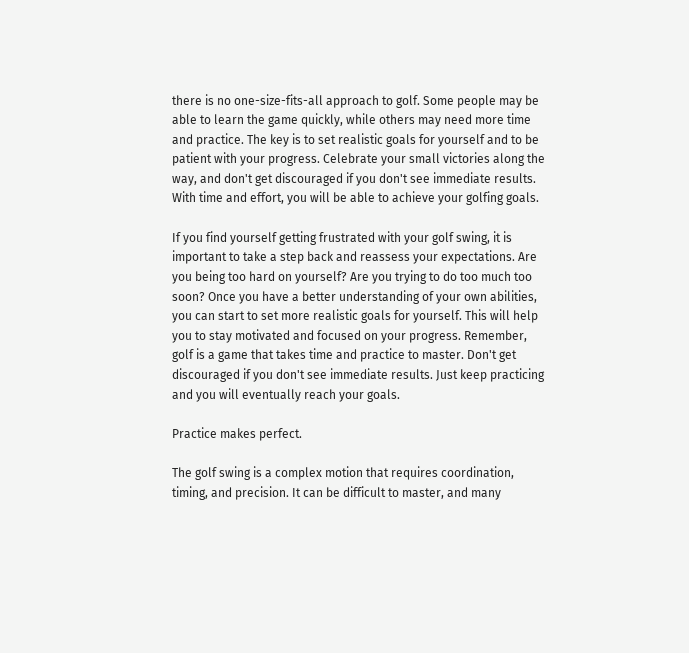there is no one-size-fits-all approach to golf. Some people may be able to learn the game quickly, while others may need more time and practice. The key is to set realistic goals for yourself and to be patient with your progress. Celebrate your small victories along the way, and don't get discouraged if you don't see immediate results. With time and effort, you will be able to achieve your golfing goals.

If you find yourself getting frustrated with your golf swing, it is important to take a step back and reassess your expectations. Are you being too hard on yourself? Are you trying to do too much too soon? Once you have a better understanding of your own abilities, you can start to set more realistic goals for yourself. This will help you to stay motivated and focused on your progress. Remember, golf is a game that takes time and practice to master. Don't get discouraged if you don't see immediate results. Just keep practicing and you will eventually reach your goals.

Practice makes perfect.

The golf swing is a complex motion that requires coordination, timing, and precision. It can be difficult to master, and many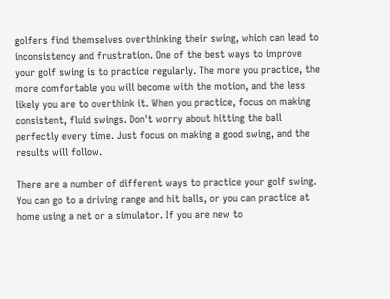golfers find themselves overthinking their swing, which can lead to inconsistency and frustration. One of the best ways to improve your golf swing is to practice regularly. The more you practice, the more comfortable you will become with the motion, and the less likely you are to overthink it. When you practice, focus on making consistent, fluid swings. Don't worry about hitting the ball perfectly every time. Just focus on making a good swing, and the results will follow.

There are a number of different ways to practice your golf swing. You can go to a driving range and hit balls, or you can practice at home using a net or a simulator. If you are new to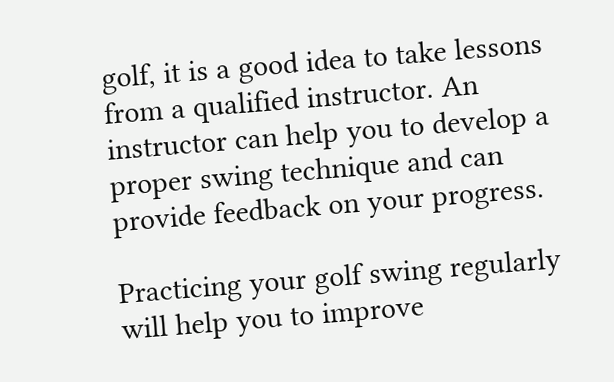golf, it is a good idea to take lessons from a qualified instructor. An instructor can help you to develop a proper swing technique and can provide feedback on your progress.

Practicing your golf swing regularly will help you to improve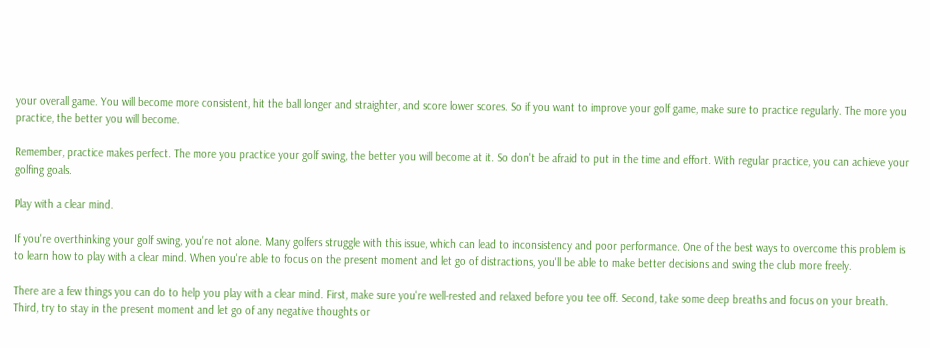your overall game. You will become more consistent, hit the ball longer and straighter, and score lower scores. So if you want to improve your golf game, make sure to practice regularly. The more you practice, the better you will become.

Remember, practice makes perfect. The more you practice your golf swing, the better you will become at it. So don't be afraid to put in the time and effort. With regular practice, you can achieve your golfing goals.

Play with a clear mind.

If you're overthinking your golf swing, you're not alone. Many golfers struggle with this issue, which can lead to inconsistency and poor performance. One of the best ways to overcome this problem is to learn how to play with a clear mind. When you're able to focus on the present moment and let go of distractions, you'll be able to make better decisions and swing the club more freely.

There are a few things you can do to help you play with a clear mind. First, make sure you're well-rested and relaxed before you tee off. Second, take some deep breaths and focus on your breath. Third, try to stay in the present moment and let go of any negative thoughts or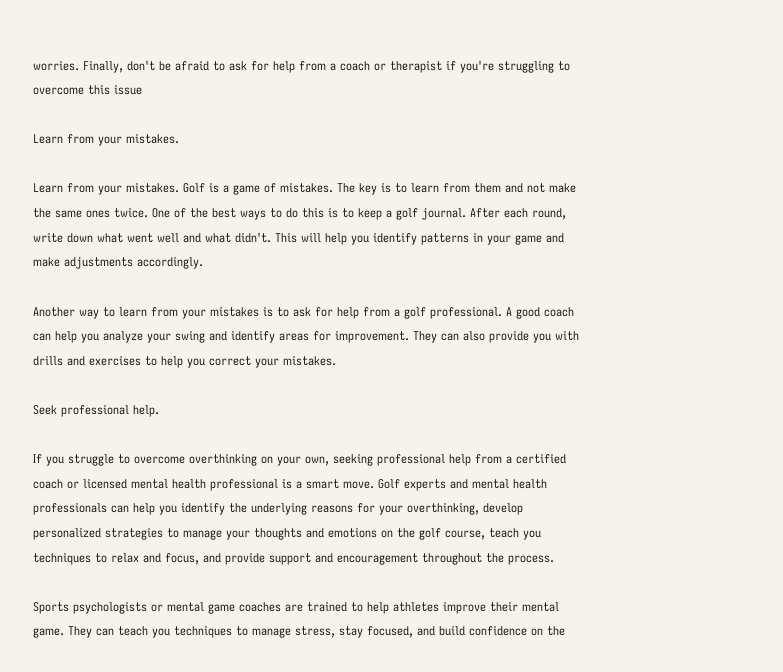worries. Finally, don't be afraid to ask for help from a coach or therapist if you're struggling to overcome this issue

Learn from your mistakes.

Learn from your mistakes. Golf is a game of mistakes. The key is to learn from them and not make the same ones twice. One of the best ways to do this is to keep a golf journal. After each round, write down what went well and what didn't. This will help you identify patterns in your game and make adjustments accordingly.

Another way to learn from your mistakes is to ask for help from a golf professional. A good coach can help you analyze your swing and identify areas for improvement. They can also provide you with drills and exercises to help you correct your mistakes.

Seek professional help.

If you struggle to overcome overthinking on your own, seeking professional help from a certified coach or licensed mental health professional is a smart move. Golf experts and mental health professionals can help you identify the underlying reasons for your overthinking, develop personalized strategies to manage your thoughts and emotions on the golf course, teach you techniques to relax and focus, and provide support and encouragement throughout the process.

Sports psychologists or mental game coaches are trained to help athletes improve their mental game. They can teach you techniques to manage stress, stay focused, and build confidence on the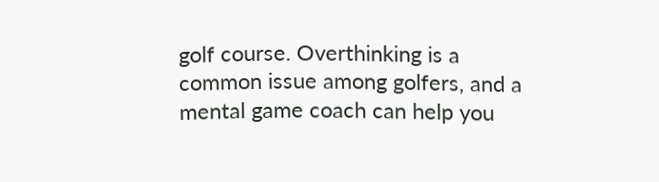golf course. Overthinking is a common issue among golfers, and a mental game coach can help you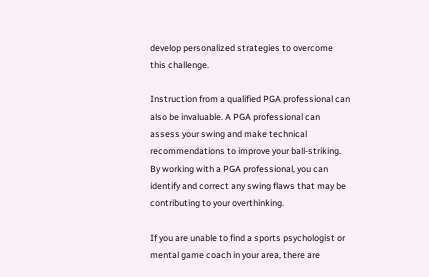develop personalized strategies to overcome this challenge.

Instruction from a qualified PGA professional can also be invaluable. A PGA professional can assess your swing and make technical recommendations to improve your ball-striking. By working with a PGA professional, you can identify and correct any swing flaws that may be contributing to your overthinking.

If you are unable to find a sports psychologist or mental game coach in your area, there are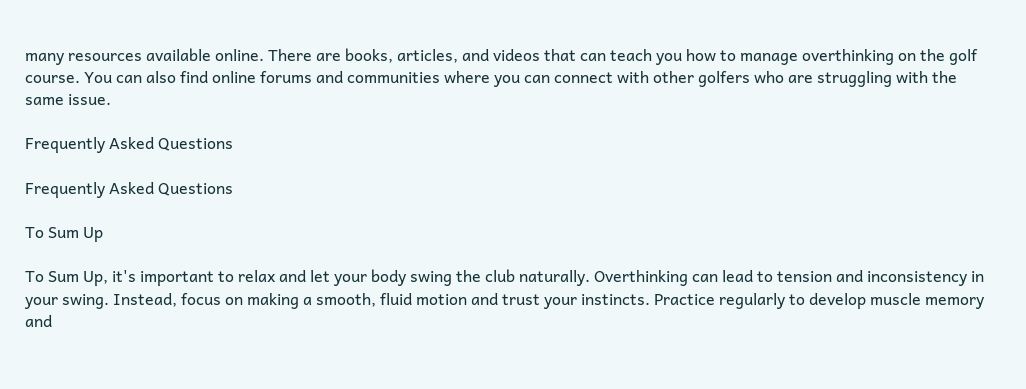many resources available online. There are books, articles, and videos that can teach you how to manage overthinking on the golf course. You can also find online forums and communities where you can connect with other golfers who are struggling with the same issue.

Frequently Asked Questions

Frequently Asked Questions

To Sum Up

To Sum Up, it's important to relax and let your body swing the club naturally. Overthinking can lead to tension and inconsistency in your swing. Instead, focus on making a smooth, fluid motion and trust your instincts. Practice regularly to develop muscle memory and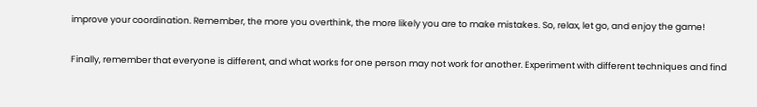improve your coordination. Remember, the more you overthink, the more likely you are to make mistakes. So, relax, let go, and enjoy the game!

Finally, remember that everyone is different, and what works for one person may not work for another. Experiment with different techniques and find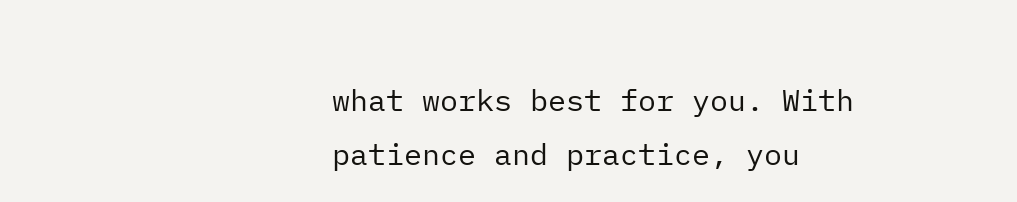what works best for you. With patience and practice, you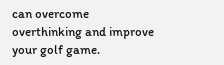can overcome overthinking and improve your golf game.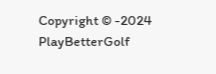Copyright © -2024 PlayBetterGolf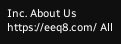Inc. About Us
https://eeq8.com/ All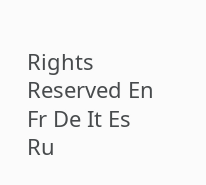Rights Reserved En Fr De It Es Ru